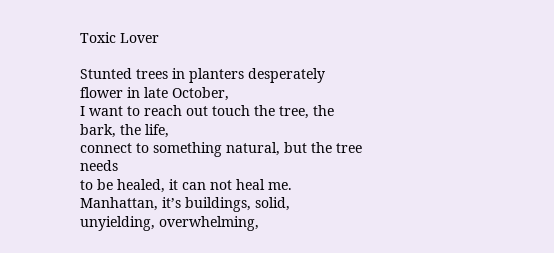Toxic Lover

Stunted trees in planters desperately flower in late October,
I want to reach out touch the tree, the bark, the life,
connect to something natural, but the tree needs
to be healed, it can not heal me.
Manhattan, it’s buildings, solid, unyielding, overwhelming,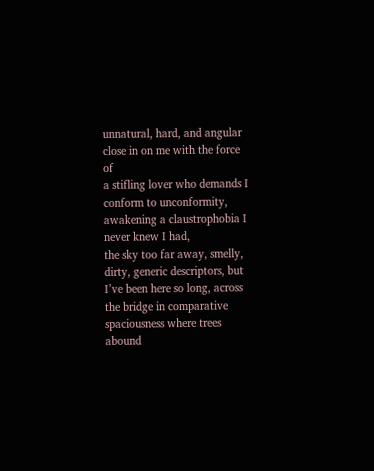unnatural, hard, and angular close in on me with the force of
a stifling lover who demands I conform to unconformity,
awakening a claustrophobia I never knew I had,
the sky too far away, smelly, dirty, generic descriptors, but
I’ve been here so long, across the bridge in comparative
spaciousness where trees abound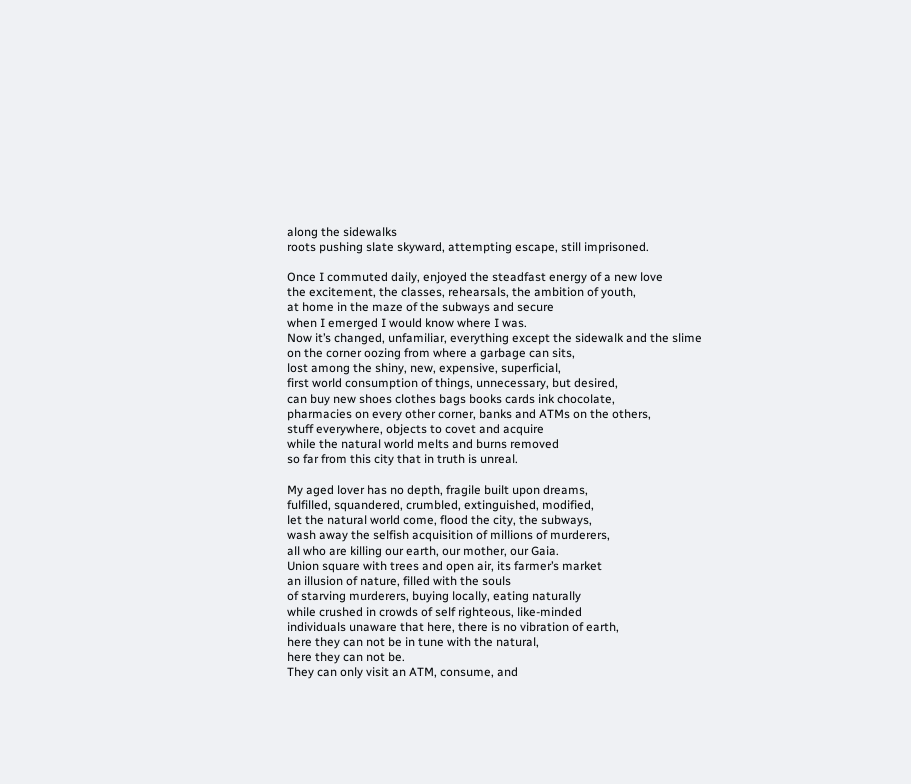along the sidewalks
roots pushing slate skyward, attempting escape, still imprisoned.

Once I commuted daily, enjoyed the steadfast energy of a new love
the excitement, the classes, rehearsals, the ambition of youth,
at home in the maze of the subways and secure
when I emerged I would know where I was.
Now it’s changed, unfamiliar, everything except the sidewalk and the slime
on the corner oozing from where a garbage can sits,
lost among the shiny, new, expensive, superficial,
first world consumption of things, unnecessary, but desired,
can buy new shoes clothes bags books cards ink chocolate,
pharmacies on every other corner, banks and ATMs on the others,
stuff everywhere, objects to covet and acquire
while the natural world melts and burns removed
so far from this city that in truth is unreal.

My aged lover has no depth, fragile built upon dreams,
fulfilled, squandered, crumbled, extinguished, modified,
let the natural world come, flood the city, the subways,
wash away the selfish acquisition of millions of murderers,
all who are killing our earth, our mother, our Gaia.
Union square with trees and open air, its farmer’s market
an illusion of nature, filled with the souls
of starving murderers, buying locally, eating naturally
while crushed in crowds of self righteous, like-minded
individuals unaware that here, there is no vibration of earth,
here they can not be in tune with the natural,
here they can not be.
They can only visit an ATM, consume, and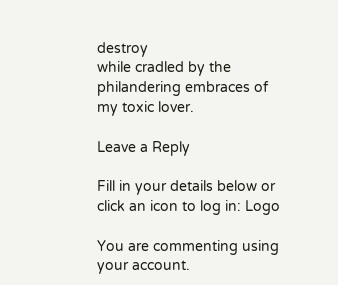destroy
while cradled by the philandering embraces of my toxic lover.

Leave a Reply

Fill in your details below or click an icon to log in: Logo

You are commenting using your account.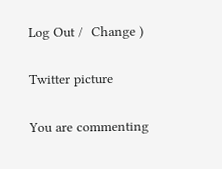Log Out /  Change )

Twitter picture

You are commenting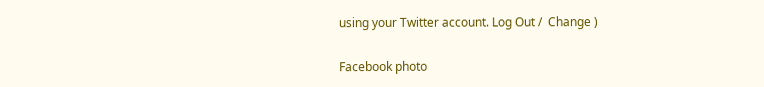using your Twitter account. Log Out /  Change )

Facebook photo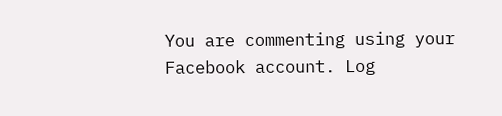You are commenting using your Facebook account. Log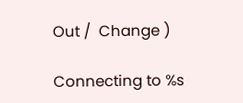Out /  Change )

Connecting to %s